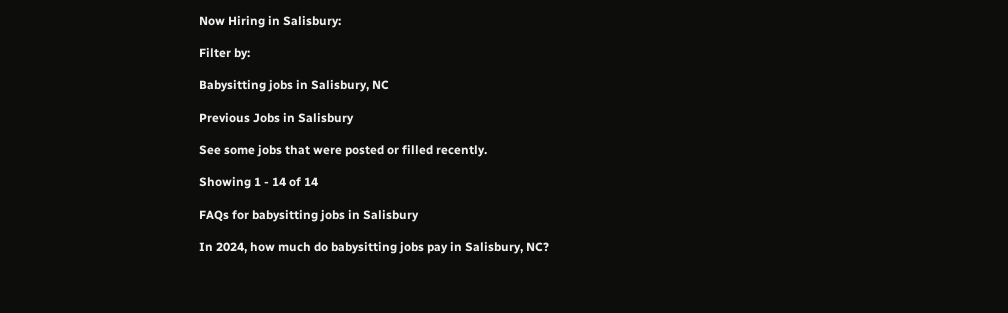Now Hiring in Salisbury:

Filter by:

Babysitting jobs in Salisbury, NC

Previous Jobs in Salisbury

See some jobs that were posted or filled recently.

Showing 1 - 14 of 14

FAQs for babysitting jobs in Salisbury

In 2024, how much do babysitting jobs pay in Salisbury, NC?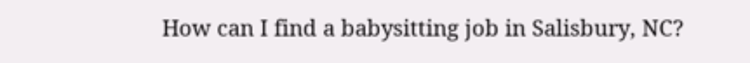How can I find a babysitting job in Salisbury, NC?